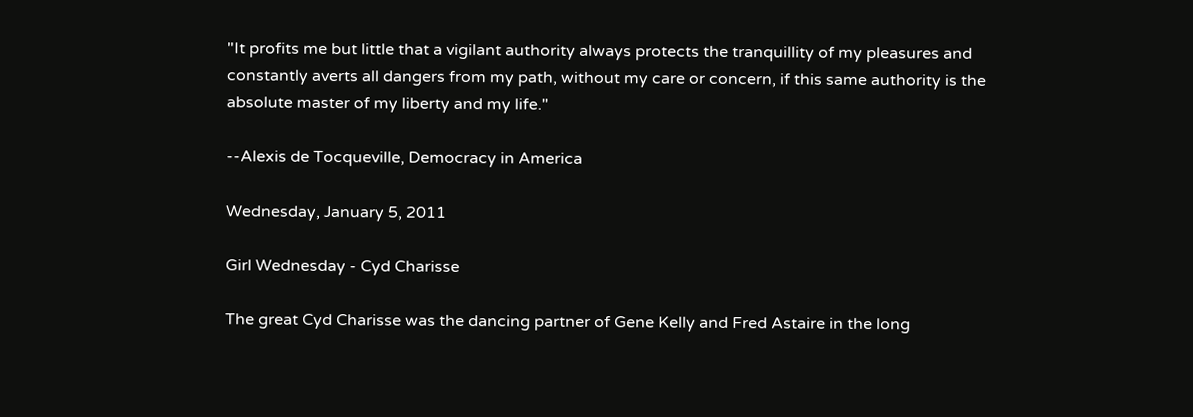"It profits me but little that a vigilant authority always protects the tranquillity of my pleasures and constantly averts all dangers from my path, without my care or concern, if this same authority is the absolute master of my liberty and my life."

--Alexis de Tocqueville, Democracy in America

Wednesday, January 5, 2011

Girl Wednesday - Cyd Charisse

The great Cyd Charisse was the dancing partner of Gene Kelly and Fred Astaire in the long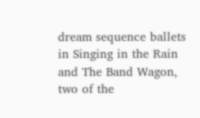dream sequence ballets in Singing in the Rain and The Band Wagon, two of the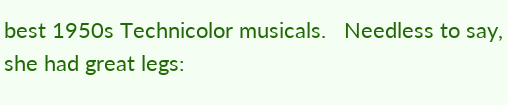best 1950s Technicolor musicals.   Needless to say, she had great legs: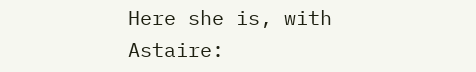Here she is, with Astaire: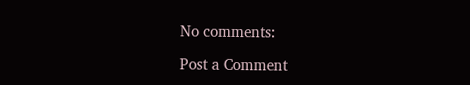No comments:

Post a Comment